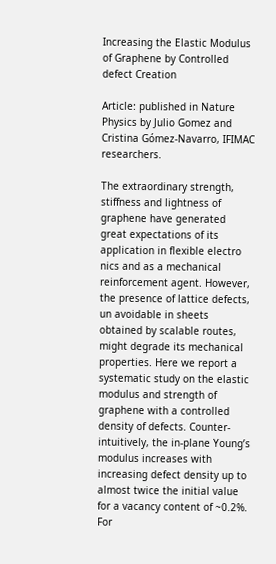Increasing the Elastic Modulus of Graphene by Controlled defect Creation

Article: published in Nature Physics by Julio Gomez and Cristina Gómez-Navarro, IFIMAC researchers.

The extraordinary strength, stiffness and lightness of graphene have generated great expectations of its application in flexible electro nics and as a mechanical reinforcement agent. However, the presence of lattice defects, un avoidable in sheets obtained by scalable routes, might degrade its mechanical properties. Here we report a systematic study on the elastic modulus and strength of graphene with a controlled density of defects. Counter-intuitively, the in-plane Young’s modulus increases with increasing defect density up to almost twice the initial value for a vacancy content of ~0.2%. For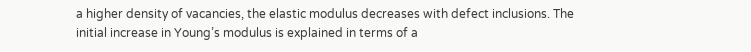a higher density of vacancies, the elastic modulus decreases with defect inclusions. The initial increase in Young’s modulus is explained in terms of a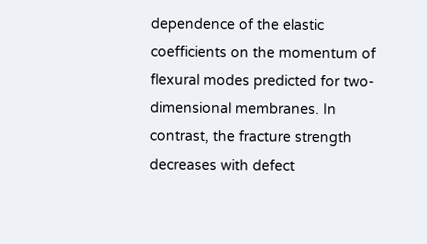dependence of the elastic coefficients on the momentum of flexural modes predicted for two-dimensional membranes. In contrast, the fracture strength decreases with defect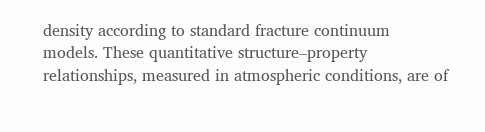density according to standard fracture continuum models. These quantitative structure–property relationships, measured in atmospheric conditions, are of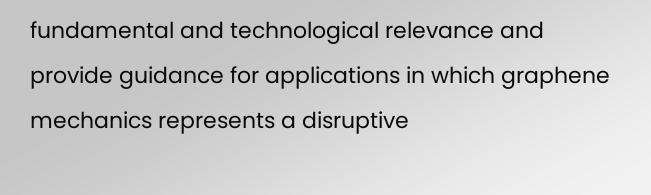fundamental and technological relevance and provide guidance for applications in which graphene mechanics represents a disruptive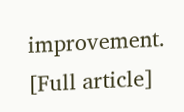improvement. [Full article]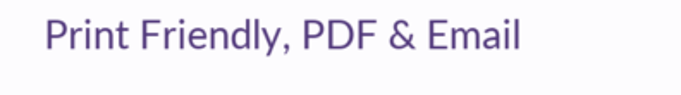Print Friendly, PDF & Email